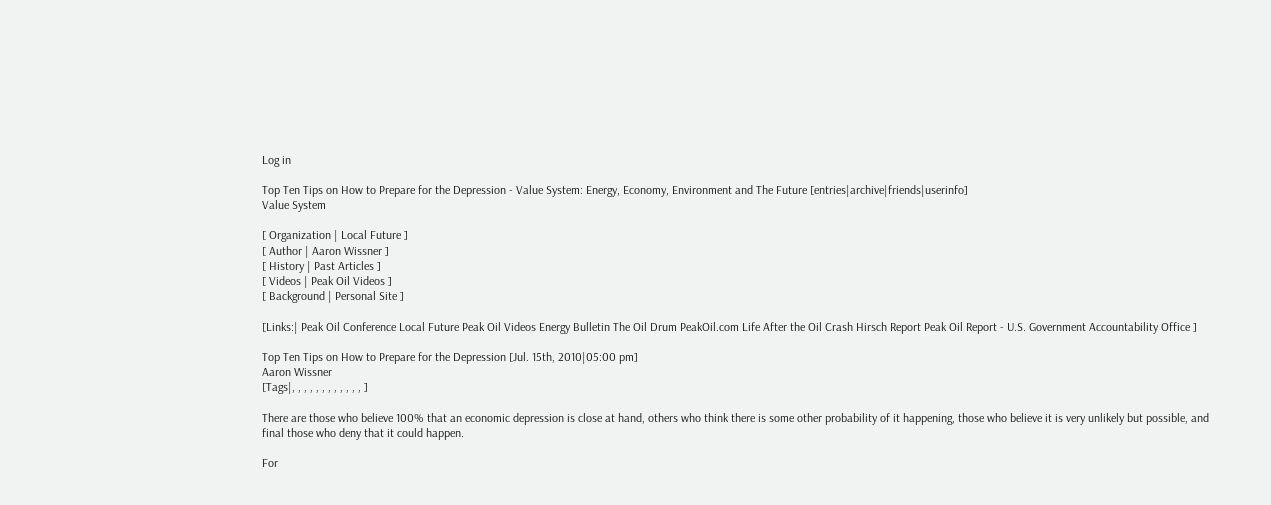Log in

Top Ten Tips on How to Prepare for the Depression - Value System: Energy, Economy, Environment and The Future [entries|archive|friends|userinfo]
Value System

[ Organization | Local Future ]
[ Author | Aaron Wissner ]
[ History | Past Articles ]
[ Videos | Peak Oil Videos ]
[ Background | Personal Site ]

[Links:| Peak Oil Conference Local Future Peak Oil Videos Energy Bulletin The Oil Drum PeakOil.com Life After the Oil Crash Hirsch Report Peak Oil Report - U.S. Government Accountability Office ]

Top Ten Tips on How to Prepare for the Depression [Jul. 15th, 2010|05:00 pm]
Aaron Wissner
[Tags|, , , , , , , , , , , , ]

There are those who believe 100% that an economic depression is close at hand, others who think there is some other probability of it happening, those who believe it is very unlikely but possible, and final those who deny that it could happen.

For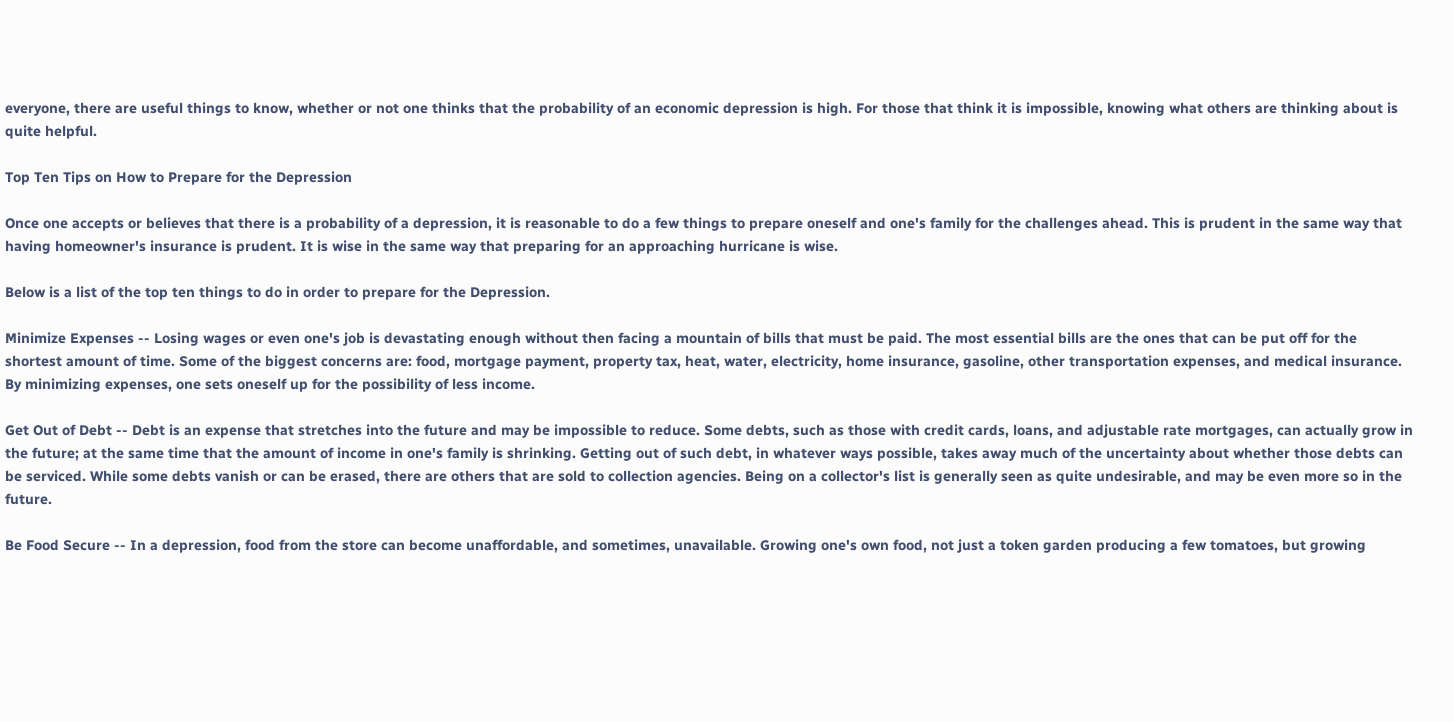everyone, there are useful things to know, whether or not one thinks that the probability of an economic depression is high. For those that think it is impossible, knowing what others are thinking about is quite helpful.

Top Ten Tips on How to Prepare for the Depression

Once one accepts or believes that there is a probability of a depression, it is reasonable to do a few things to prepare oneself and one's family for the challenges ahead. This is prudent in the same way that having homeowner's insurance is prudent. It is wise in the same way that preparing for an approaching hurricane is wise.

Below is a list of the top ten things to do in order to prepare for the Depression.

Minimize Expenses -- Losing wages or even one's job is devastating enough without then facing a mountain of bills that must be paid. The most essential bills are the ones that can be put off for the shortest amount of time. Some of the biggest concerns are: food, mortgage payment, property tax, heat, water, electricity, home insurance, gasoline, other transportation expenses, and medical insurance. By minimizing expenses, one sets oneself up for the possibility of less income.

Get Out of Debt -- Debt is an expense that stretches into the future and may be impossible to reduce. Some debts, such as those with credit cards, loans, and adjustable rate mortgages, can actually grow in the future; at the same time that the amount of income in one's family is shrinking. Getting out of such debt, in whatever ways possible, takes away much of the uncertainty about whether those debts can be serviced. While some debts vanish or can be erased, there are others that are sold to collection agencies. Being on a collector's list is generally seen as quite undesirable, and may be even more so in the future.

Be Food Secure -- In a depression, food from the store can become unaffordable, and sometimes, unavailable. Growing one's own food, not just a token garden producing a few tomatoes, but growing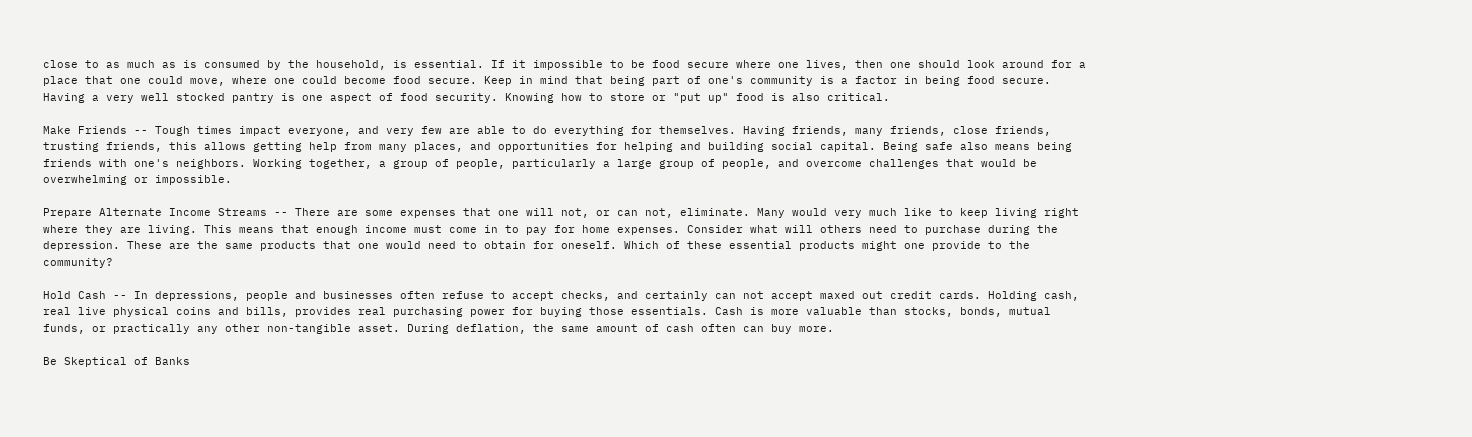close to as much as is consumed by the household, is essential. If it impossible to be food secure where one lives, then one should look around for a place that one could move, where one could become food secure. Keep in mind that being part of one's community is a factor in being food secure. Having a very well stocked pantry is one aspect of food security. Knowing how to store or "put up" food is also critical.

Make Friends -- Tough times impact everyone, and very few are able to do everything for themselves. Having friends, many friends, close friends, trusting friends, this allows getting help from many places, and opportunities for helping and building social capital. Being safe also means being friends with one's neighbors. Working together, a group of people, particularly a large group of people, and overcome challenges that would be overwhelming or impossible.

Prepare Alternate Income Streams -- There are some expenses that one will not, or can not, eliminate. Many would very much like to keep living right where they are living. This means that enough income must come in to pay for home expenses. Consider what will others need to purchase during the depression. These are the same products that one would need to obtain for oneself. Which of these essential products might one provide to the community?

Hold Cash -- In depressions, people and businesses often refuse to accept checks, and certainly can not accept maxed out credit cards. Holding cash, real live physical coins and bills, provides real purchasing power for buying those essentials. Cash is more valuable than stocks, bonds, mutual funds, or practically any other non-tangible asset. During deflation, the same amount of cash often can buy more.

Be Skeptical of Banks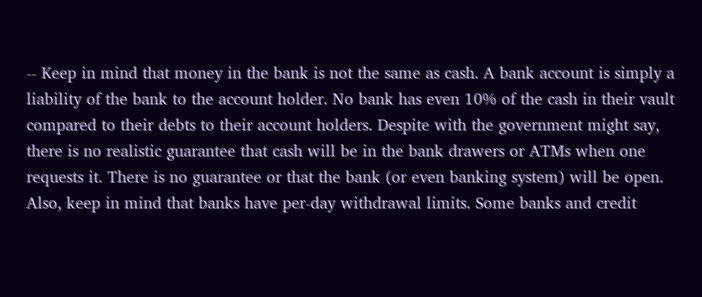-- Keep in mind that money in the bank is not the same as cash. A bank account is simply a liability of the bank to the account holder. No bank has even 10% of the cash in their vault compared to their debts to their account holders. Despite with the government might say, there is no realistic guarantee that cash will be in the bank drawers or ATMs when one requests it. There is no guarantee or that the bank (or even banking system) will be open. Also, keep in mind that banks have per-day withdrawal limits. Some banks and credit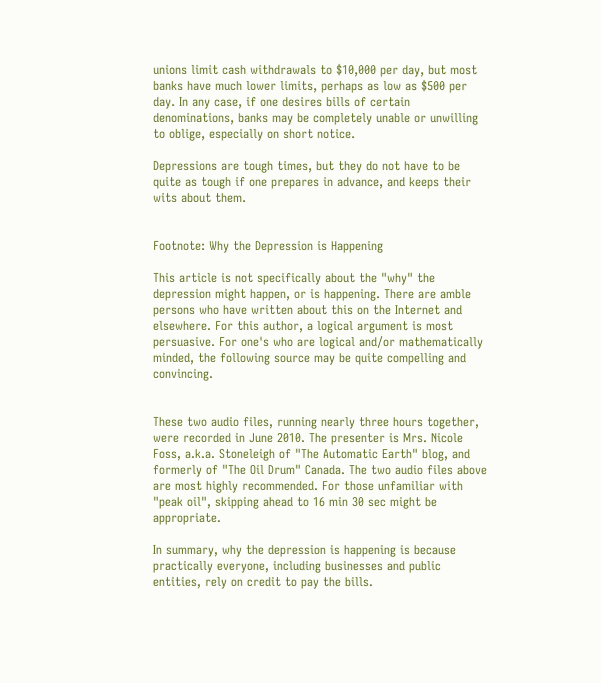unions limit cash withdrawals to $10,000 per day, but most banks have much lower limits, perhaps as low as $500 per day. In any case, if one desires bills of certain denominations, banks may be completely unable or unwilling to oblige, especially on short notice.

Depressions are tough times, but they do not have to be quite as tough if one prepares in advance, and keeps their wits about them.


Footnote: Why the Depression is Happening

This article is not specifically about the "why" the depression might happen, or is happening. There are amble persons who have written about this on the Internet and elsewhere. For this author, a logical argument is most persuasive. For one's who are logical and/or mathematically minded, the following source may be quite compelling and convincing.


These two audio files, running nearly three hours together, were recorded in June 2010. The presenter is Mrs. Nicole Foss, a.k.a. Stoneleigh of "The Automatic Earth" blog, and formerly of "The Oil Drum" Canada. The two audio files above are most highly recommended. For those unfamiliar with "peak oil", skipping ahead to 16 min 30 sec might be appropriate.

In summary, why the depression is happening is because practically everyone, including businesses and public entities, rely on credit to pay the bills.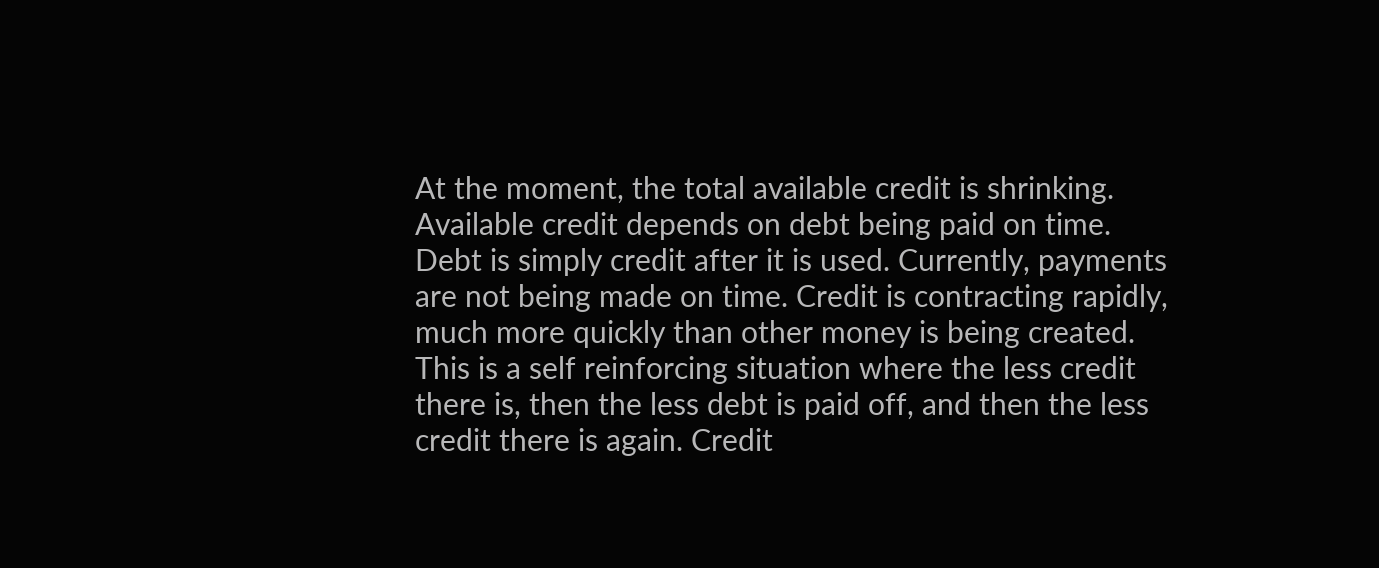At the moment, the total available credit is shrinking. Available credit depends on debt being paid on time. Debt is simply credit after it is used. Currently, payments are not being made on time. Credit is contracting rapidly, much more quickly than other money is being created. This is a self reinforcing situation where the less credit there is, then the less debt is paid off, and then the less credit there is again. Credit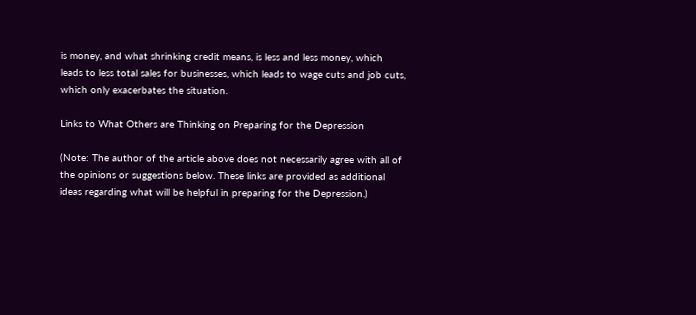is money, and what shrinking credit means, is less and less money, which leads to less total sales for businesses, which leads to wage cuts and job cuts, which only exacerbates the situation.

Links to What Others are Thinking on Preparing for the Depression

(Note: The author of the article above does not necessarily agree with all of the opinions or suggestions below. These links are provided as additional ideas regarding what will be helpful in preparing for the Depression.)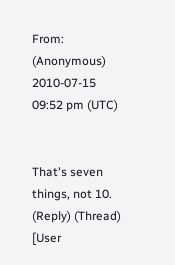From: (Anonymous)
2010-07-15 09:52 pm (UTC)


That's seven things, not 10.
(Reply) (Thread)
[User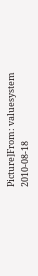Picture]From: valuesystem
2010-08-18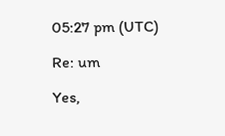05:27 pm (UTC)

Re: um

Yes,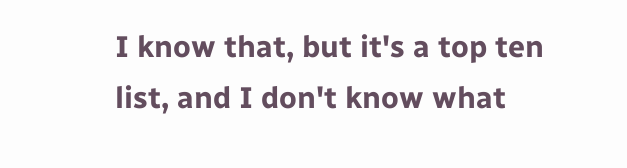I know that, but it's a top ten list, and I don't know what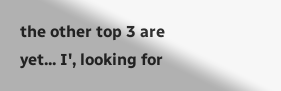the other top 3 are yet... I', looking for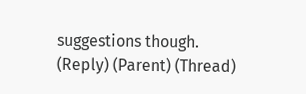suggestions though.
(Reply) (Parent) (Thread)